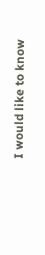I would like to know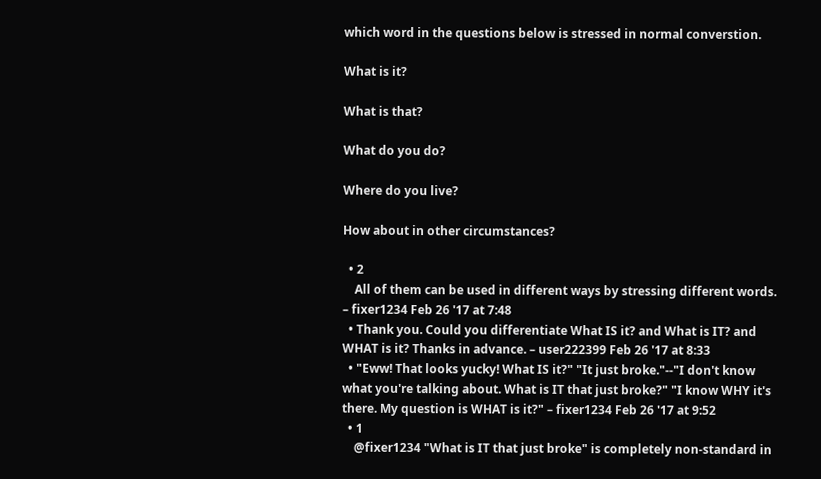which word in the questions below is stressed in normal converstion.

What is it?

What is that?

What do you do?

Where do you live?

How about in other circumstances?

  • 2
    All of them can be used in different ways by stressing different words. – fixer1234 Feb 26 '17 at 7:48
  • Thank you. Could you differentiate What IS it? and What is IT? and WHAT is it? Thanks in advance. – user222399 Feb 26 '17 at 8:33
  • "Eww! That looks yucky! What IS it?" "It just broke."--"I don't know what you're talking about. What is IT that just broke?" "I know WHY it's there. My question is WHAT is it?" – fixer1234 Feb 26 '17 at 9:52
  • 1
    @fixer1234 "What is IT that just broke" is completely non-standard in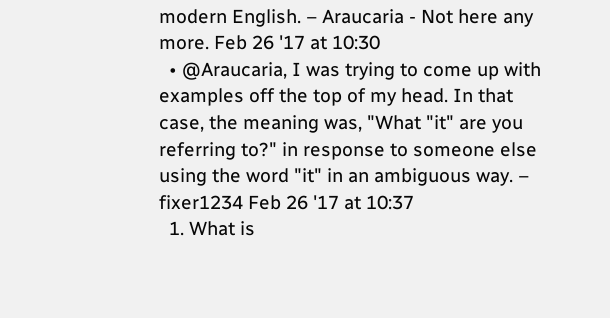modern English. – Araucaria - Not here any more. Feb 26 '17 at 10:30
  • @Araucaria, I was trying to come up with examples off the top of my head. In that case, the meaning was, "What "it" are you referring to?" in response to someone else using the word "it" in an ambiguous way. – fixer1234 Feb 26 '17 at 10:37
  1. What is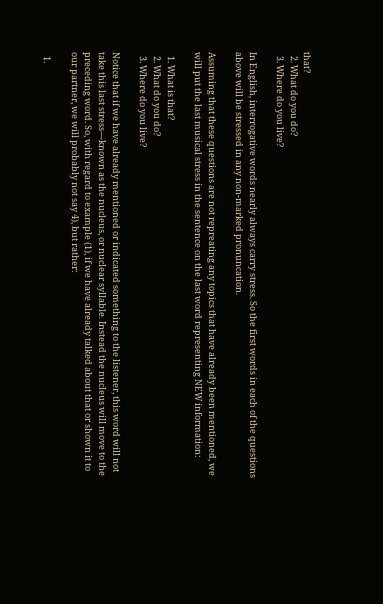that?
  2. What do you do?
  3. Where do you live?

In English, interrogative words nearly always carry stress. So the first words in each of the questions above will be stressed in any non-marked pronuncation.

Assuming that these questions are not repreating any topics that have already been mentioned, we will put the last musical stress in the sentence on the last word representing NEW information:

  1. What is that?
  2. What do you do?
  3. Where do you live?

Notice that if we have already mentioned or indicated something to the listener, this word will not take this last stress—known as the nucleus, or nuclear syllable. Instead the nucleus will move to the preceding word. So, with regard to example (1), if we have already talked about that or shown it to our partner, we will probably not say 4), but rather:

  1.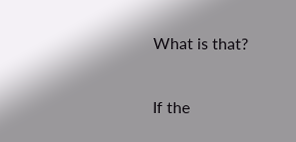What is that?

If the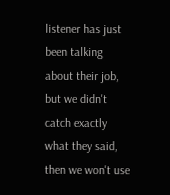listener has just been talking about their job, but we didn't catch exactly what they said, then we won't use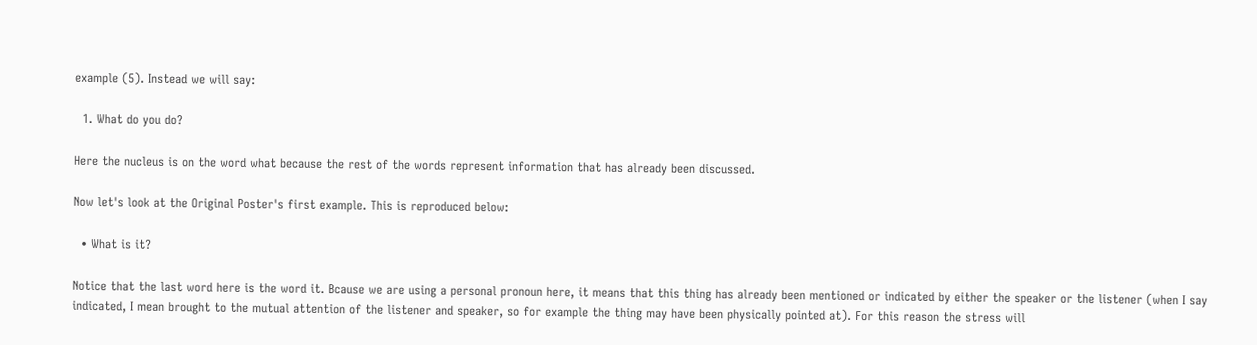example (5). Instead we will say:

  1. What do you do?

Here the nucleus is on the word what because the rest of the words represent information that has already been discussed.

Now let's look at the Original Poster's first example. This is reproduced below:

  • What is it?

Notice that the last word here is the word it. Bcause we are using a personal pronoun here, it means that this thing has already been mentioned or indicated by either the speaker or the listener (when I say indicated, I mean brought to the mutual attention of the listener and speaker, so for example the thing may have been physically pointed at). For this reason the stress will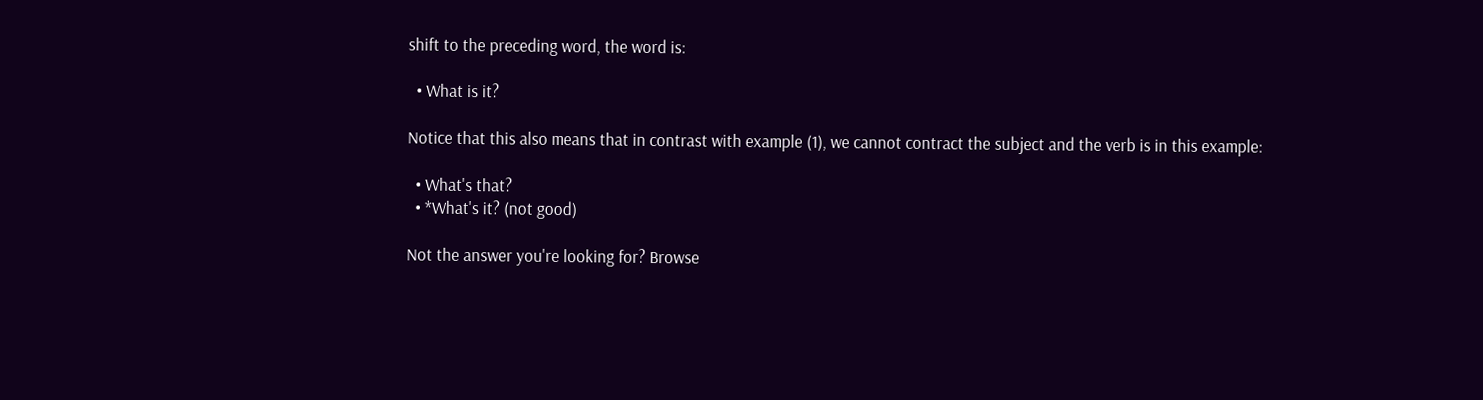shift to the preceding word, the word is:

  • What is it?

Notice that this also means that in contrast with example (1), we cannot contract the subject and the verb is in this example:

  • What's that?
  • *What's it? (not good)

Not the answer you're looking for? Browse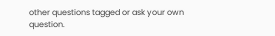other questions tagged or ask your own question.